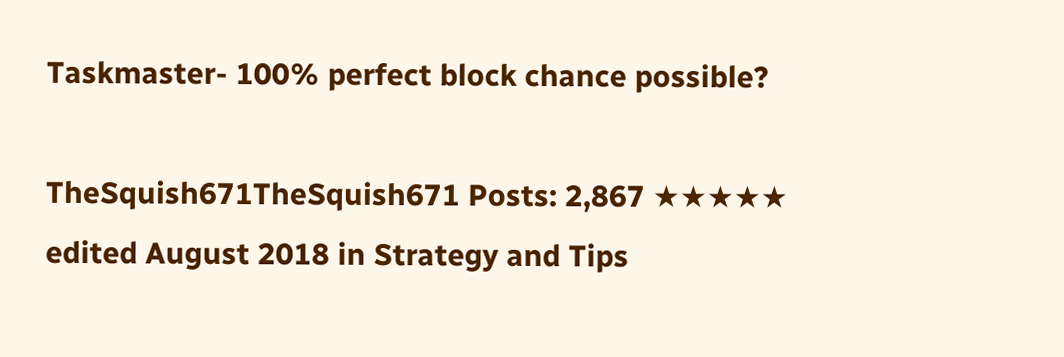Taskmaster- 100% perfect block chance possible?

TheSquish671TheSquish671 Posts: 2,867 ★★★★★
edited August 2018 in Strategy and Tips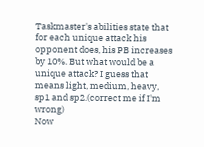Taskmaster's abilities state that for each unique attack his opponent does, his PB increases by 10%. But what would be a unique attack? I guess that means light, medium, heavy, sp1 and sp2.(correct me if I'm wrong)
Now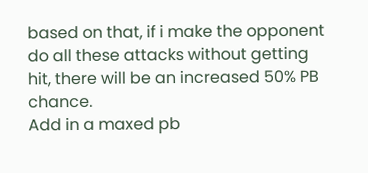based on that, if i make the opponent do all these attacks without getting hit, there will be an increased 50% PB chance.
Add in a maxed pb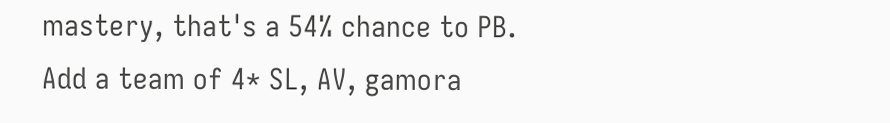mastery, that's a 54% chance to PB.
Add a team of 4* SL, AV, gamora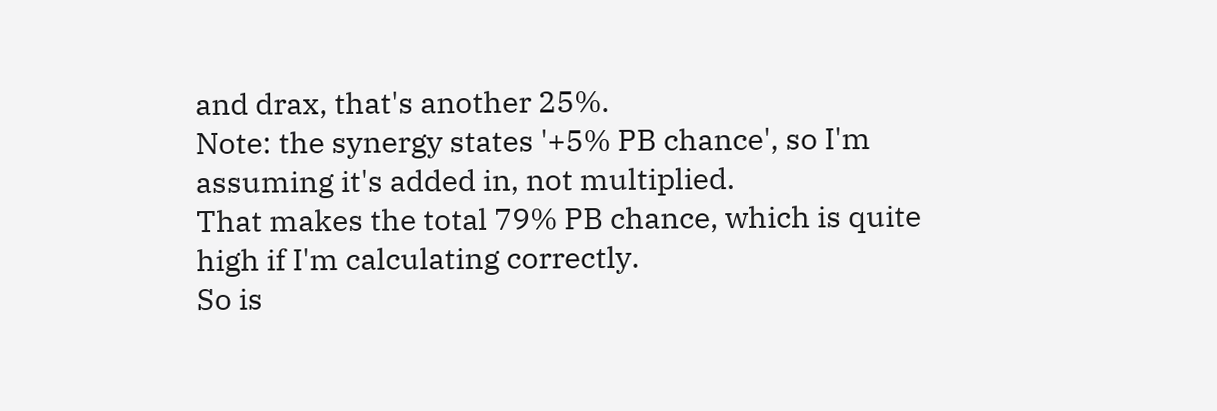and drax, that's another 25%.
Note: the synergy states '+5% PB chance', so I'm assuming it's added in, not multiplied.
That makes the total 79% PB chance, which is quite high if I'm calculating correctly.
So is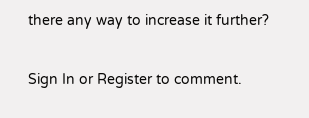there any way to increase it further?


Sign In or Register to comment.